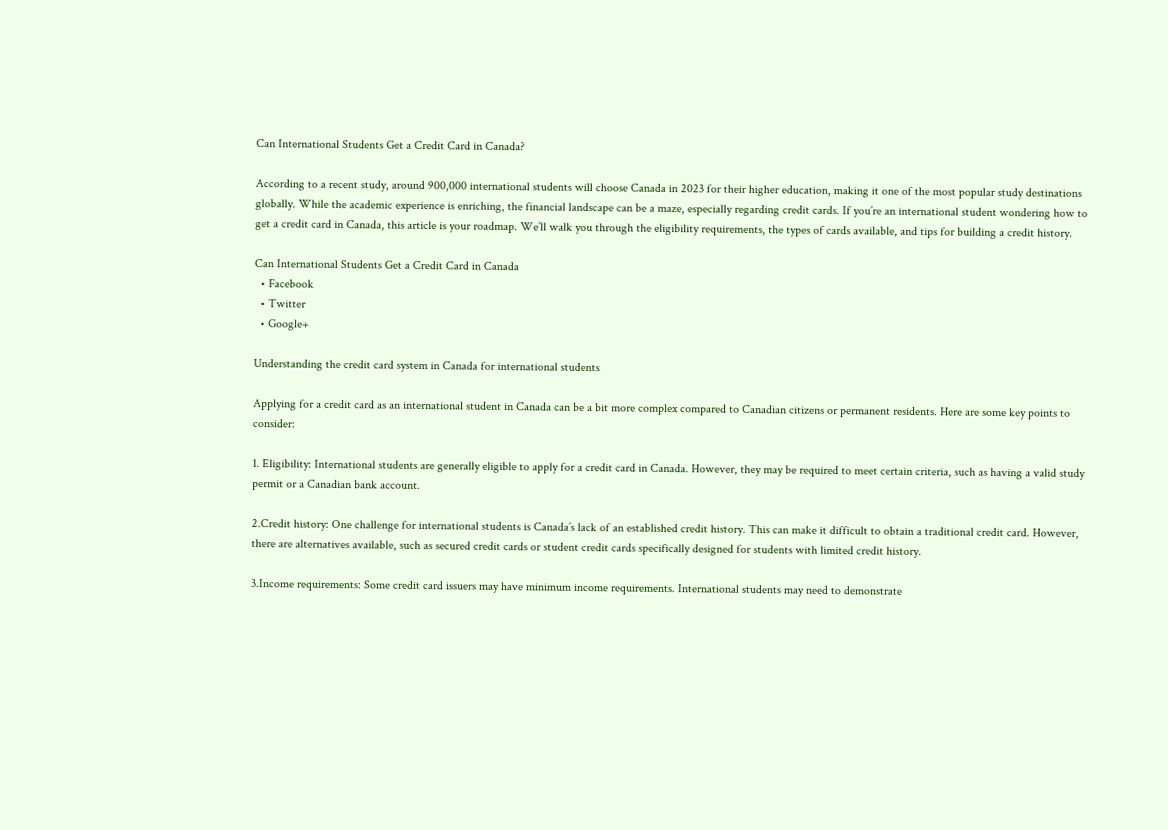Can International Students Get a Credit Card in Canada?

According to a recent study, around 900,000 international students will choose Canada in 2023 for their higher education, making it one of the most popular study destinations globally. While the academic experience is enriching, the financial landscape can be a maze, especially regarding credit cards. If you’re an international student wondering how to get a credit card in Canada, this article is your roadmap. We’ll walk you through the eligibility requirements, the types of cards available, and tips for building a credit history.

Can International Students Get a Credit Card in Canada
  • Facebook
  • Twitter
  • Google+

Understanding the credit card system in Canada for international students

Applying for a credit card as an international student in Canada can be a bit more complex compared to Canadian citizens or permanent residents. Here are some key points to consider:

1. Eligibility: International students are generally eligible to apply for a credit card in Canada. However, they may be required to meet certain criteria, such as having a valid study permit or a Canadian bank account.

2.Credit history: One challenge for international students is Canada’s lack of an established credit history. This can make it difficult to obtain a traditional credit card. However, there are alternatives available, such as secured credit cards or student credit cards specifically designed for students with limited credit history.

3.Income requirements: Some credit card issuers may have minimum income requirements. International students may need to demonstrate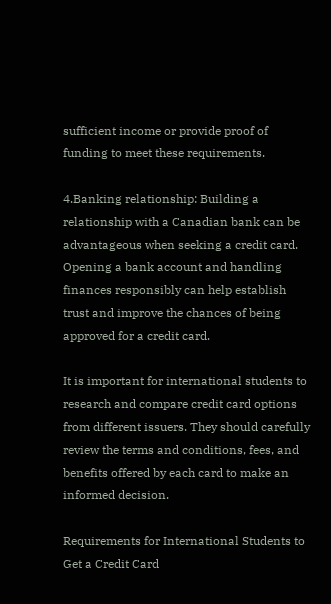sufficient income or provide proof of funding to meet these requirements.

4.Banking relationship: Building a relationship with a Canadian bank can be advantageous when seeking a credit card. Opening a bank account and handling finances responsibly can help establish trust and improve the chances of being approved for a credit card.

It is important for international students to research and compare credit card options from different issuers. They should carefully review the terms and conditions, fees, and benefits offered by each card to make an informed decision.

Requirements for International Students to Get a Credit Card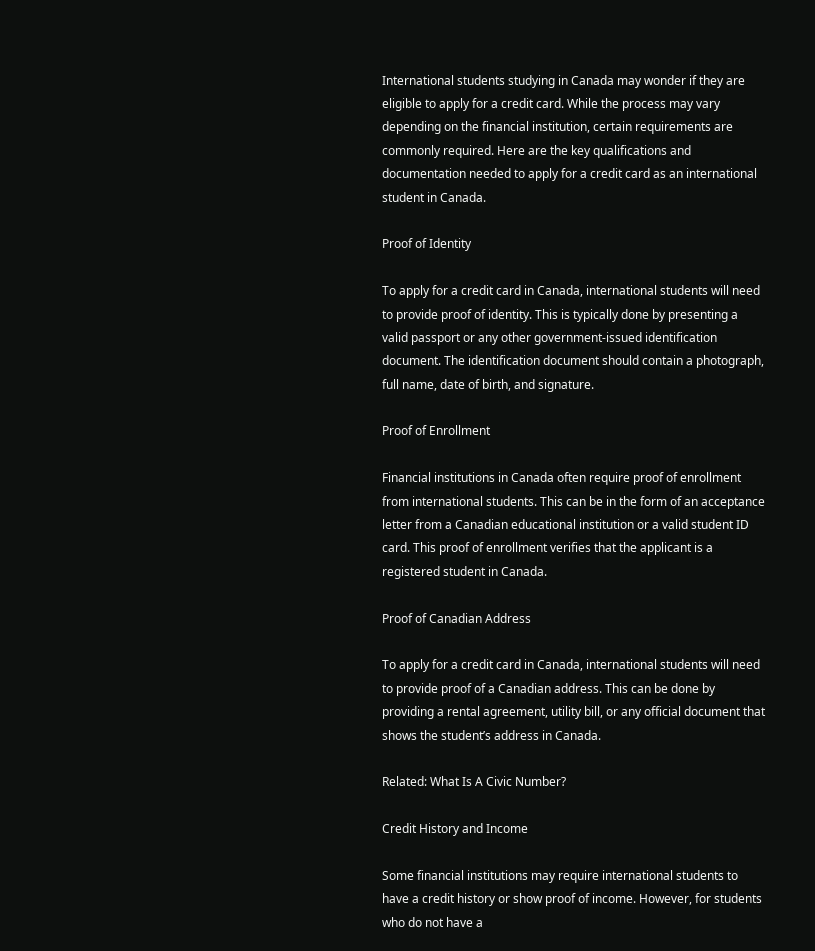International students studying in Canada may wonder if they are eligible to apply for a credit card. While the process may vary depending on the financial institution, certain requirements are commonly required. Here are the key qualifications and documentation needed to apply for a credit card as an international student in Canada.

Proof of Identity

To apply for a credit card in Canada, international students will need to provide proof of identity. This is typically done by presenting a valid passport or any other government-issued identification document. The identification document should contain a photograph, full name, date of birth, and signature.

Proof of Enrollment

Financial institutions in Canada often require proof of enrollment from international students. This can be in the form of an acceptance letter from a Canadian educational institution or a valid student ID card. This proof of enrollment verifies that the applicant is a registered student in Canada.

Proof of Canadian Address

To apply for a credit card in Canada, international students will need to provide proof of a Canadian address. This can be done by providing a rental agreement, utility bill, or any official document that shows the student’s address in Canada.

Related: What Is A Civic Number?

Credit History and Income

Some financial institutions may require international students to have a credit history or show proof of income. However, for students who do not have a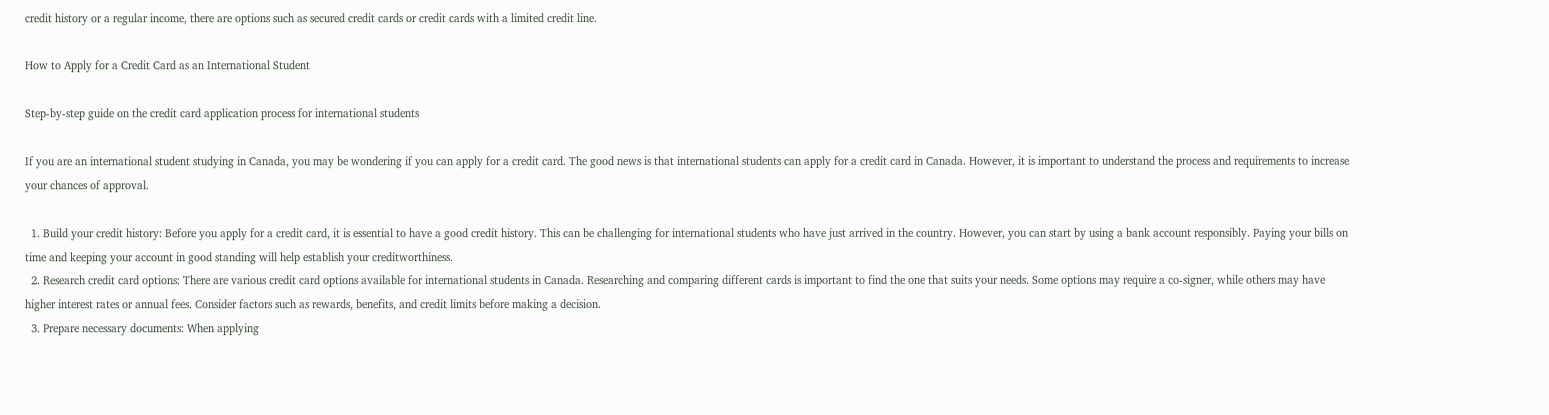credit history or a regular income, there are options such as secured credit cards or credit cards with a limited credit line.

How to Apply for a Credit Card as an International Student

Step-by-step guide on the credit card application process for international students

If you are an international student studying in Canada, you may be wondering if you can apply for a credit card. The good news is that international students can apply for a credit card in Canada. However, it is important to understand the process and requirements to increase your chances of approval.

  1. Build your credit history: Before you apply for a credit card, it is essential to have a good credit history. This can be challenging for international students who have just arrived in the country. However, you can start by using a bank account responsibly. Paying your bills on time and keeping your account in good standing will help establish your creditworthiness.
  2. Research credit card options: There are various credit card options available for international students in Canada. Researching and comparing different cards is important to find the one that suits your needs. Some options may require a co-signer, while others may have higher interest rates or annual fees. Consider factors such as rewards, benefits, and credit limits before making a decision.
  3. Prepare necessary documents: When applying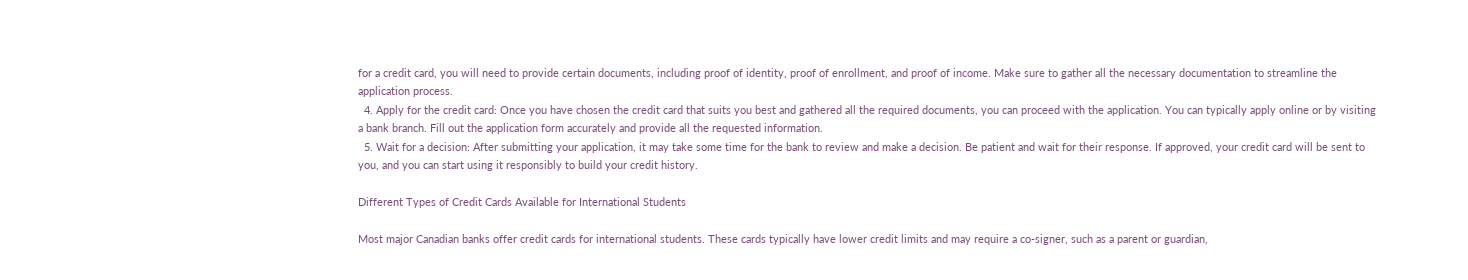for a credit card, you will need to provide certain documents, including proof of identity, proof of enrollment, and proof of income. Make sure to gather all the necessary documentation to streamline the application process.
  4. Apply for the credit card: Once you have chosen the credit card that suits you best and gathered all the required documents, you can proceed with the application. You can typically apply online or by visiting a bank branch. Fill out the application form accurately and provide all the requested information.
  5. Wait for a decision: After submitting your application, it may take some time for the bank to review and make a decision. Be patient and wait for their response. If approved, your credit card will be sent to you, and you can start using it responsibly to build your credit history.

Different Types of Credit Cards Available for International Students

Most major Canadian banks offer credit cards for international students. These cards typically have lower credit limits and may require a co-signer, such as a parent or guardian,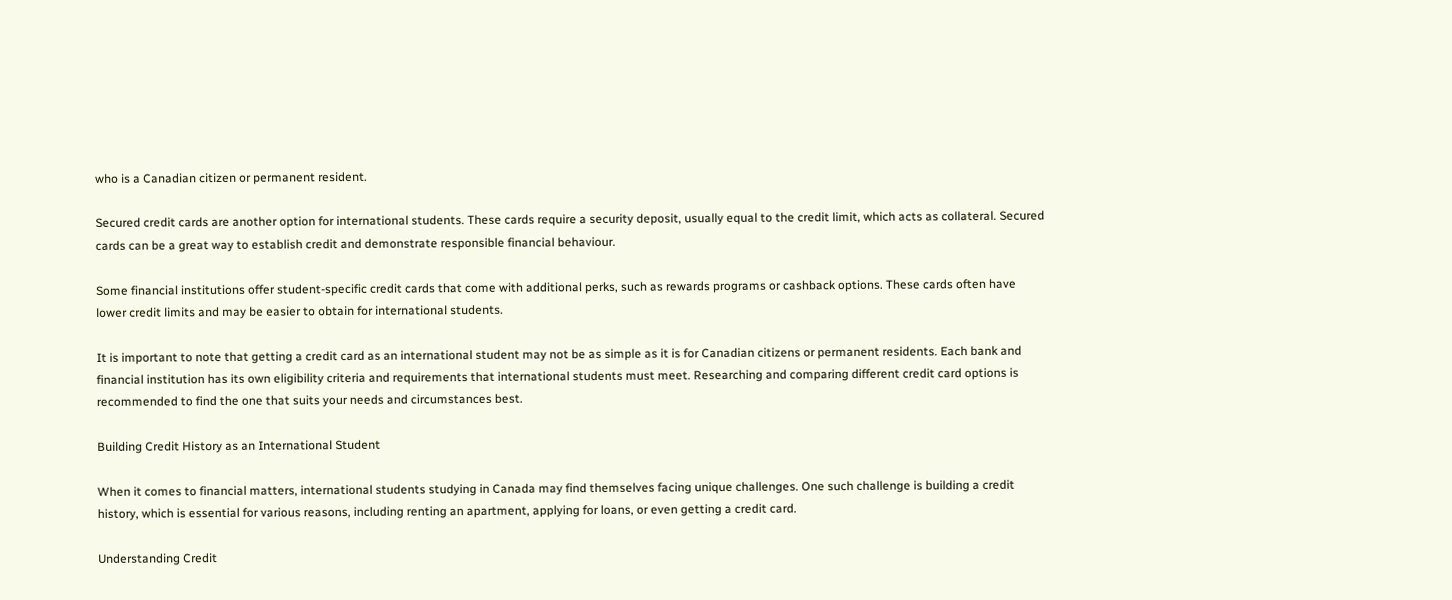who is a Canadian citizen or permanent resident.

Secured credit cards are another option for international students. These cards require a security deposit, usually equal to the credit limit, which acts as collateral. Secured cards can be a great way to establish credit and demonstrate responsible financial behaviour.

Some financial institutions offer student-specific credit cards that come with additional perks, such as rewards programs or cashback options. These cards often have lower credit limits and may be easier to obtain for international students.

It is important to note that getting a credit card as an international student may not be as simple as it is for Canadian citizens or permanent residents. Each bank and financial institution has its own eligibility criteria and requirements that international students must meet. Researching and comparing different credit card options is recommended to find the one that suits your needs and circumstances best.

Building Credit History as an International Student

When it comes to financial matters, international students studying in Canada may find themselves facing unique challenges. One such challenge is building a credit history, which is essential for various reasons, including renting an apartment, applying for loans, or even getting a credit card.

Understanding Credit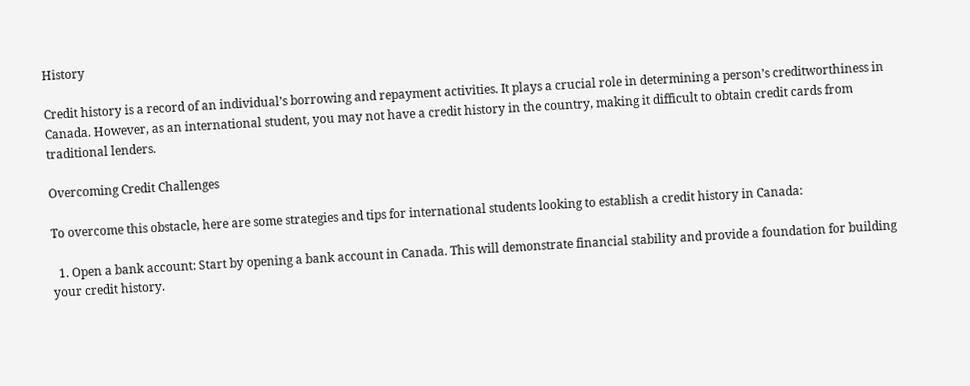History

Credit history is a record of an individual’s borrowing and repayment activities. It plays a crucial role in determining a person’s creditworthiness in Canada. However, as an international student, you may not have a credit history in the country, making it difficult to obtain credit cards from traditional lenders.

Overcoming Credit Challenges

To overcome this obstacle, here are some strategies and tips for international students looking to establish a credit history in Canada:

  1. Open a bank account: Start by opening a bank account in Canada. This will demonstrate financial stability and provide a foundation for building your credit history.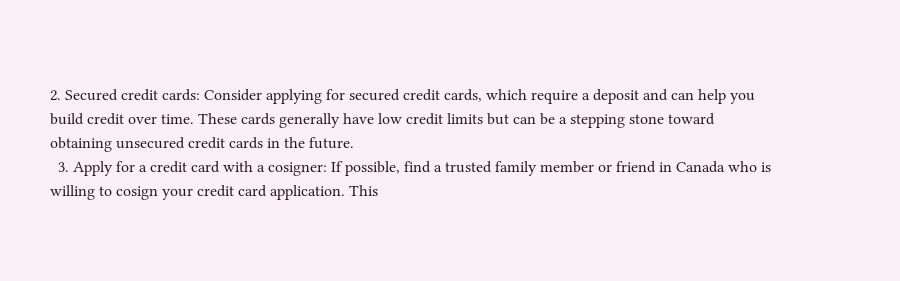2. Secured credit cards: Consider applying for secured credit cards, which require a deposit and can help you build credit over time. These cards generally have low credit limits but can be a stepping stone toward obtaining unsecured credit cards in the future.
  3. Apply for a credit card with a cosigner: If possible, find a trusted family member or friend in Canada who is willing to cosign your credit card application. This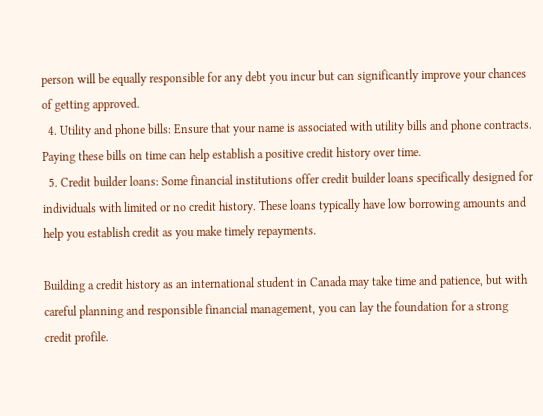person will be equally responsible for any debt you incur but can significantly improve your chances of getting approved.
  4. Utility and phone bills: Ensure that your name is associated with utility bills and phone contracts. Paying these bills on time can help establish a positive credit history over time.
  5. Credit builder loans: Some financial institutions offer credit builder loans specifically designed for individuals with limited or no credit history. These loans typically have low borrowing amounts and help you establish credit as you make timely repayments.

Building a credit history as an international student in Canada may take time and patience, but with careful planning and responsible financial management, you can lay the foundation for a strong credit profile.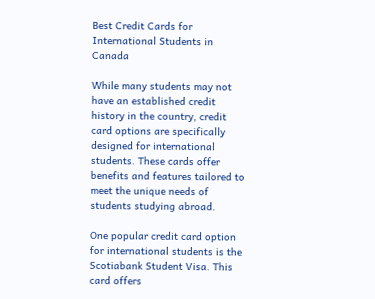Best Credit Cards for International Students in Canada

While many students may not have an established credit history in the country, credit card options are specifically designed for international students. These cards offer benefits and features tailored to meet the unique needs of students studying abroad.

One popular credit card option for international students is the Scotiabank Student Visa. This card offers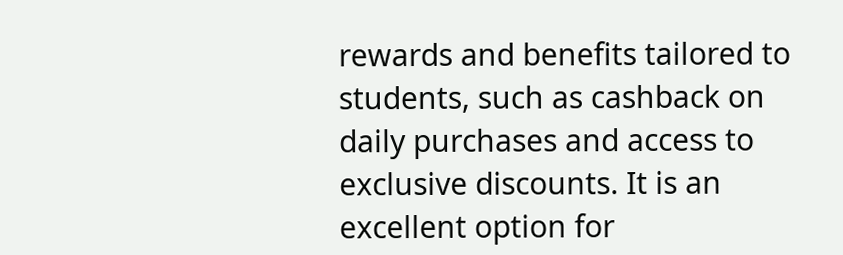rewards and benefits tailored to students, such as cashback on daily purchases and access to exclusive discounts. It is an excellent option for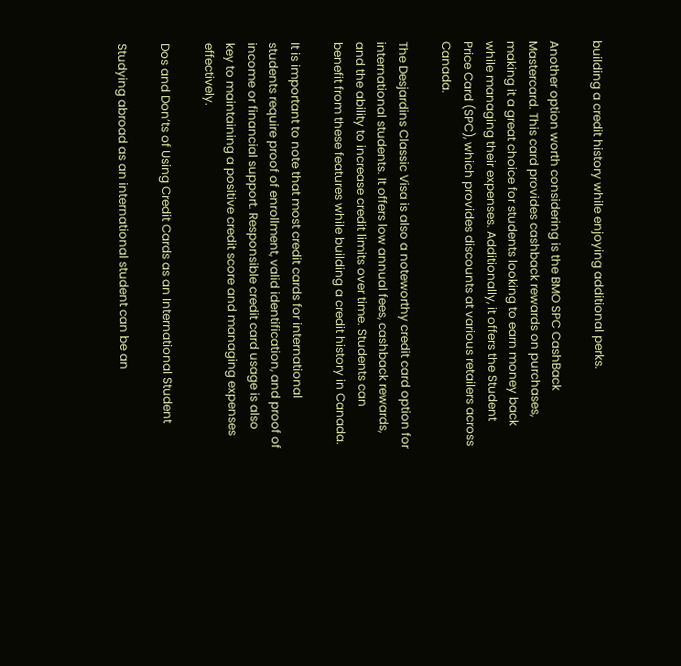building a credit history while enjoying additional perks.

Another option worth considering is the BMO SPC CashBack Mastercard. This card provides cashback rewards on purchases, making it a great choice for students looking to earn money back while managing their expenses. Additionally, it offers the Student Price Card (SPC), which provides discounts at various retailers across Canada.

The Desjardins Classic Visa is also a noteworthy credit card option for international students. It offers low annual fees, cashback rewards, and the ability to increase credit limits over time. Students can benefit from these features while building a credit history in Canada.

It is important to note that most credit cards for international students require proof of enrollment, valid identification, and proof of income or financial support. Responsible credit card usage is also key to maintaining a positive credit score and managing expenses effectively.

Dos and Don’ts of Using Credit Cards as an International Student

Studying abroad as an international student can be an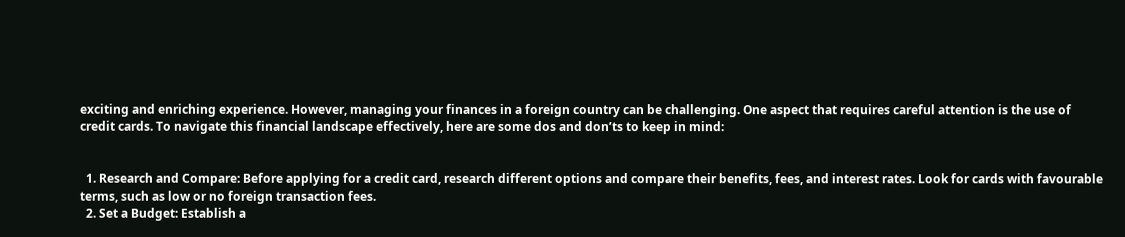exciting and enriching experience. However, managing your finances in a foreign country can be challenging. One aspect that requires careful attention is the use of credit cards. To navigate this financial landscape effectively, here are some dos and don’ts to keep in mind:


  1. Research and Compare: Before applying for a credit card, research different options and compare their benefits, fees, and interest rates. Look for cards with favourable terms, such as low or no foreign transaction fees.
  2. Set a Budget: Establish a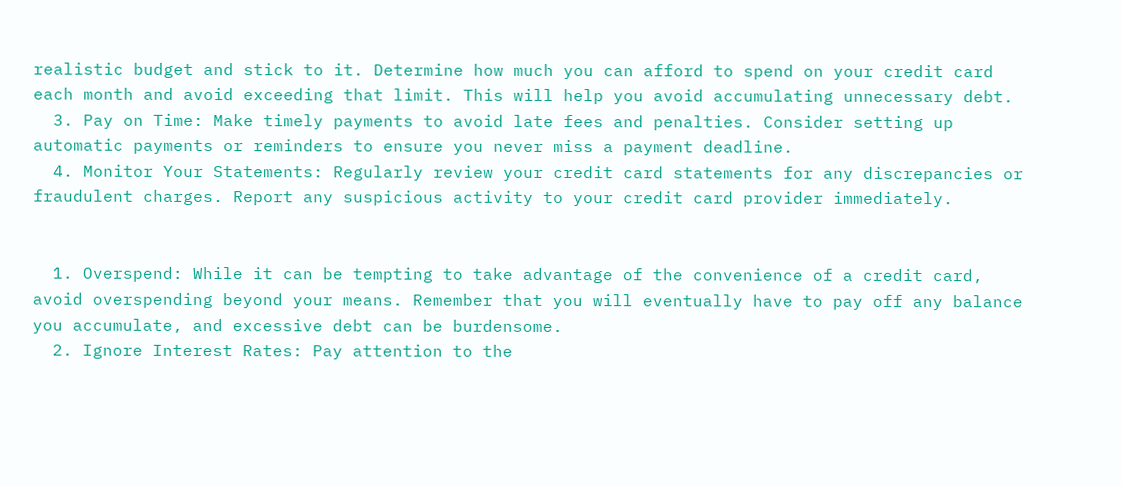realistic budget and stick to it. Determine how much you can afford to spend on your credit card each month and avoid exceeding that limit. This will help you avoid accumulating unnecessary debt.
  3. Pay on Time: Make timely payments to avoid late fees and penalties. Consider setting up automatic payments or reminders to ensure you never miss a payment deadline.
  4. Monitor Your Statements: Regularly review your credit card statements for any discrepancies or fraudulent charges. Report any suspicious activity to your credit card provider immediately.


  1. Overspend: While it can be tempting to take advantage of the convenience of a credit card, avoid overspending beyond your means. Remember that you will eventually have to pay off any balance you accumulate, and excessive debt can be burdensome.
  2. Ignore Interest Rates: Pay attention to the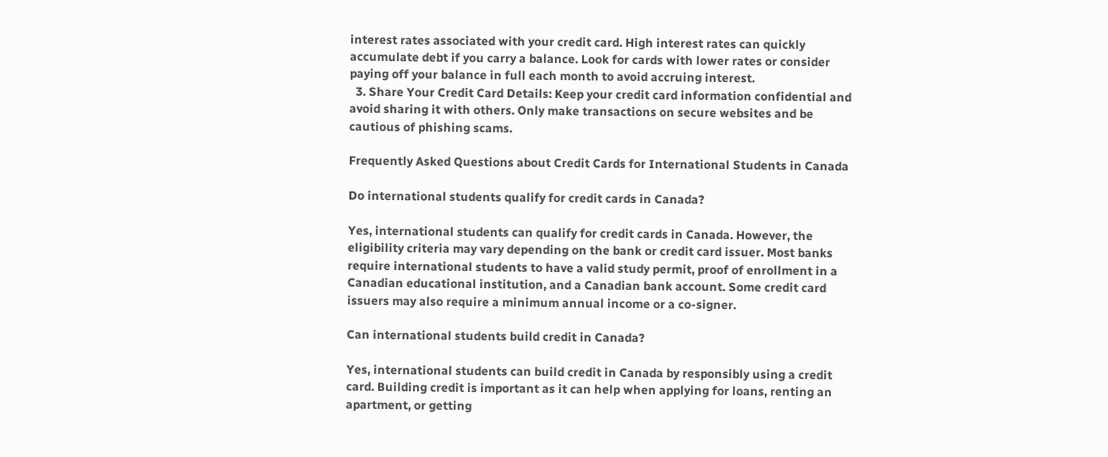interest rates associated with your credit card. High interest rates can quickly accumulate debt if you carry a balance. Look for cards with lower rates or consider paying off your balance in full each month to avoid accruing interest.
  3. Share Your Credit Card Details: Keep your credit card information confidential and avoid sharing it with others. Only make transactions on secure websites and be cautious of phishing scams.

Frequently Asked Questions about Credit Cards for International Students in Canada

Do international students qualify for credit cards in Canada?

Yes, international students can qualify for credit cards in Canada. However, the eligibility criteria may vary depending on the bank or credit card issuer. Most banks require international students to have a valid study permit, proof of enrollment in a Canadian educational institution, and a Canadian bank account. Some credit card issuers may also require a minimum annual income or a co-signer.

Can international students build credit in Canada?

Yes, international students can build credit in Canada by responsibly using a credit card. Building credit is important as it can help when applying for loans, renting an apartment, or getting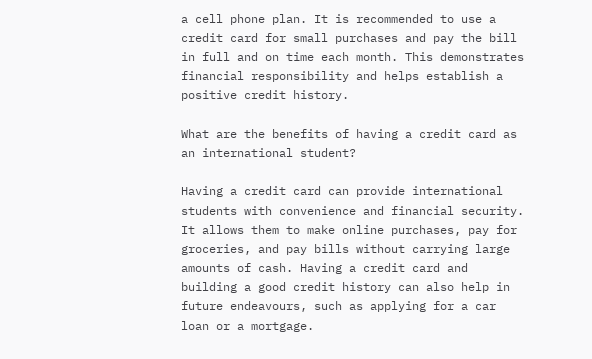a cell phone plan. It is recommended to use a credit card for small purchases and pay the bill in full and on time each month. This demonstrates financial responsibility and helps establish a positive credit history.

What are the benefits of having a credit card as an international student?

Having a credit card can provide international students with convenience and financial security. It allows them to make online purchases, pay for groceries, and pay bills without carrying large amounts of cash. Having a credit card and building a good credit history can also help in future endeavours, such as applying for a car loan or a mortgage.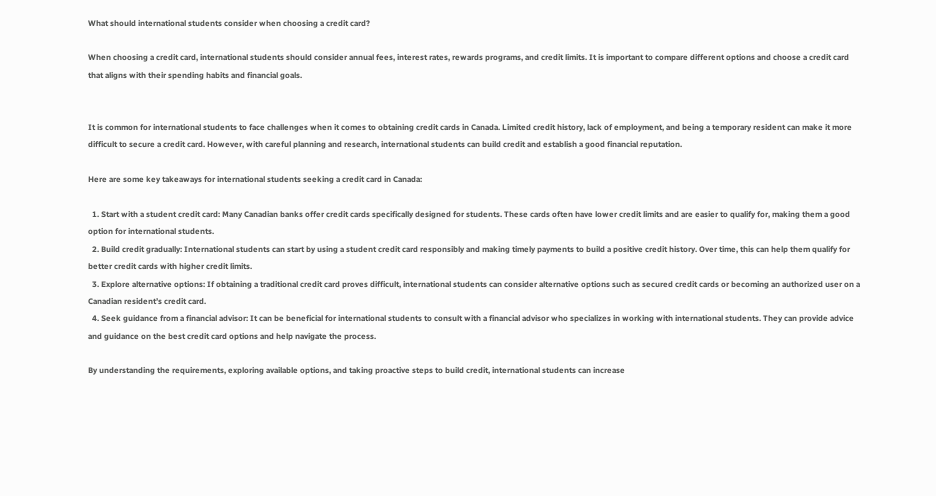What should international students consider when choosing a credit card?

When choosing a credit card, international students should consider annual fees, interest rates, rewards programs, and credit limits. It is important to compare different options and choose a credit card that aligns with their spending habits and financial goals.


It is common for international students to face challenges when it comes to obtaining credit cards in Canada. Limited credit history, lack of employment, and being a temporary resident can make it more difficult to secure a credit card. However, with careful planning and research, international students can build credit and establish a good financial reputation.

Here are some key takeaways for international students seeking a credit card in Canada:

  1. Start with a student credit card: Many Canadian banks offer credit cards specifically designed for students. These cards often have lower credit limits and are easier to qualify for, making them a good option for international students.
  2. Build credit gradually: International students can start by using a student credit card responsibly and making timely payments to build a positive credit history. Over time, this can help them qualify for better credit cards with higher credit limits.
  3. Explore alternative options: If obtaining a traditional credit card proves difficult, international students can consider alternative options such as secured credit cards or becoming an authorized user on a Canadian resident’s credit card.
  4. Seek guidance from a financial advisor: It can be beneficial for international students to consult with a financial advisor who specializes in working with international students. They can provide advice and guidance on the best credit card options and help navigate the process.

By understanding the requirements, exploring available options, and taking proactive steps to build credit, international students can increase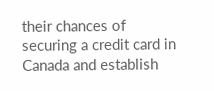their chances of securing a credit card in Canada and establish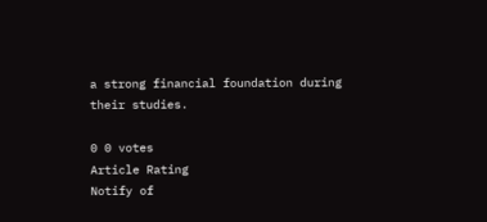a strong financial foundation during their studies.

0 0 votes
Article Rating
Notify of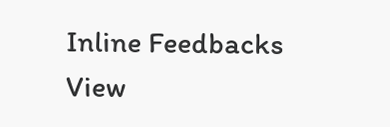Inline Feedbacks
View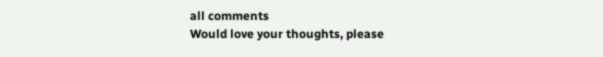all comments
Would love your thoughts, please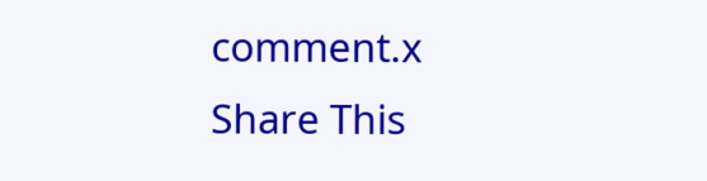comment.x
Share This